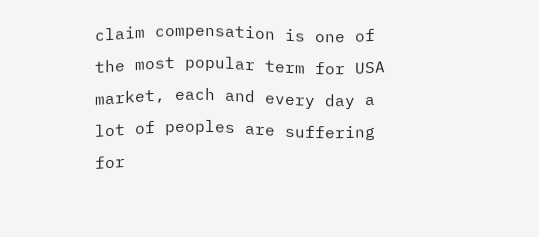claim compensation is one of the most popular term for USA market, each and every day a lot of peoples are suffering for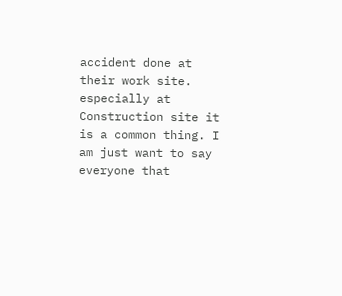accident done at their work site. especially at Construction site it is a common thing. I am just want to say everyone that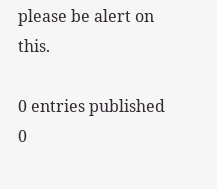please be alert on this.

0 entries published
0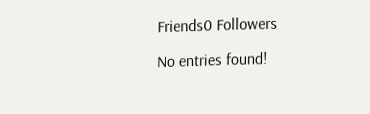Friends0 Followers

No entries found!